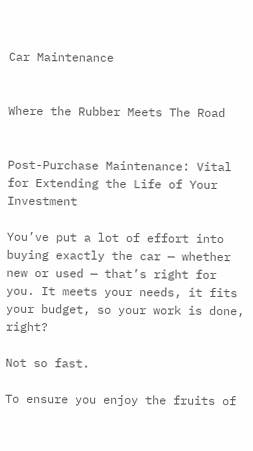Car Maintenance


Where the Rubber Meets The Road


Post-Purchase Maintenance: Vital for Extending the Life of Your Investment

You’ve put a lot of effort into buying exactly the car — whether new or used — that’s right for you. It meets your needs, it fits your budget, so your work is done, right?

Not so fast.

To ensure you enjoy the fruits of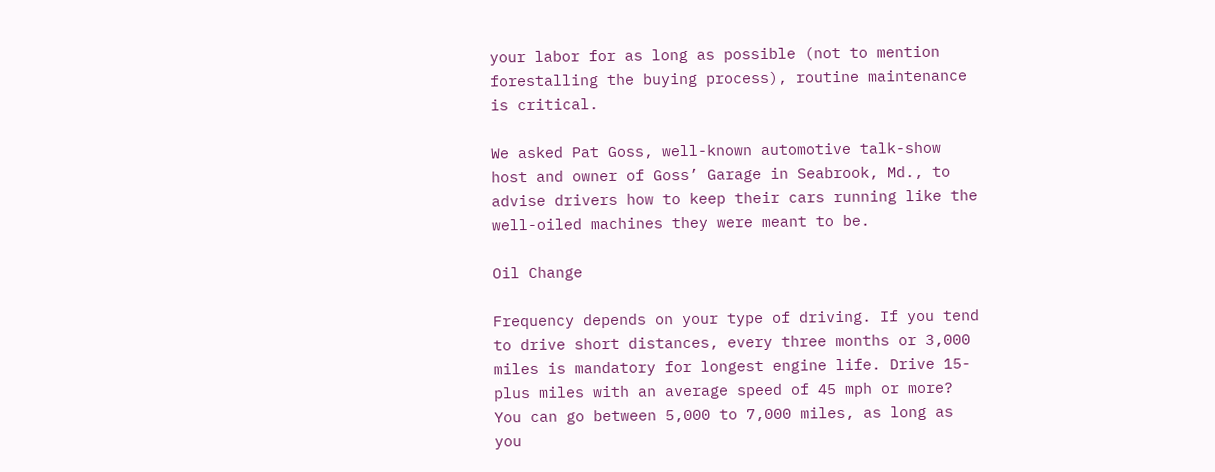your labor for as long as possible (not to mention forestalling the buying process), routine maintenance is critical.

We asked Pat Goss, well-known automotive talk-show host and owner of Goss’ Garage in Seabrook, Md., to advise drivers how to keep their cars running like the well-oiled machines they were meant to be.

Oil Change

Frequency depends on your type of driving. If you tend to drive short distances, every three months or 3,000 miles is mandatory for longest engine life. Drive 15-plus miles with an average speed of 45 mph or more? You can go between 5,000 to 7,000 miles, as long as you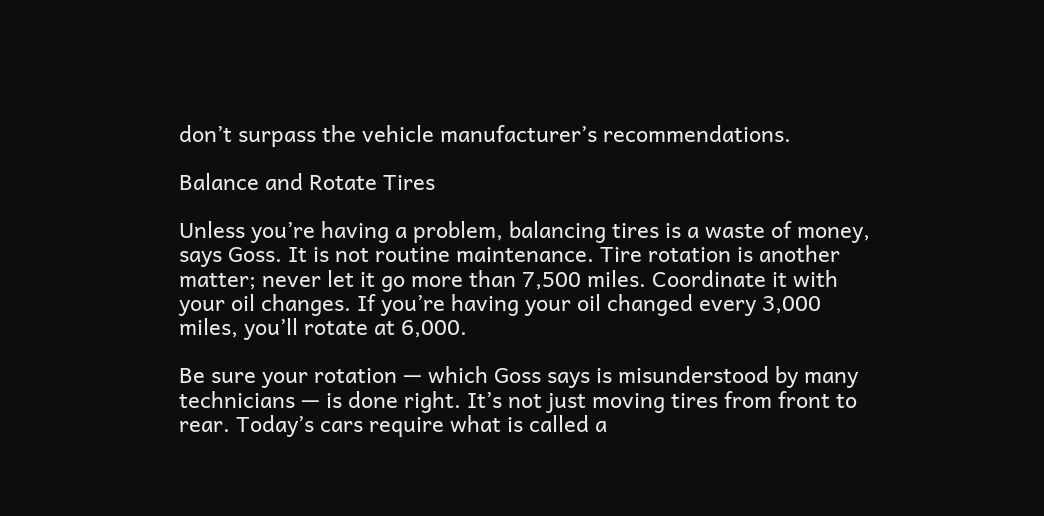don’t surpass the vehicle manufacturer’s recommendations.

Balance and Rotate Tires

Unless you’re having a problem, balancing tires is a waste of money, says Goss. It is not routine maintenance. Tire rotation is another matter; never let it go more than 7,500 miles. Coordinate it with your oil changes. If you’re having your oil changed every 3,000 miles, you’ll rotate at 6,000.

Be sure your rotation — which Goss says is misunderstood by many technicians — is done right. It’s not just moving tires from front to rear. Today’s cars require what is called a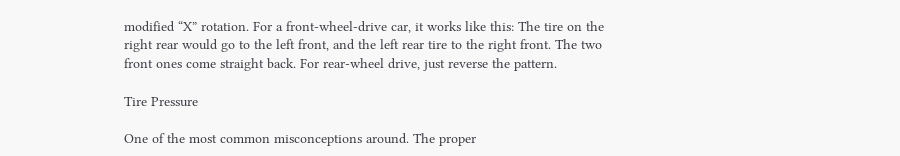modified “X” rotation. For a front-wheel-drive car, it works like this: The tire on the right rear would go to the left front, and the left rear tire to the right front. The two front ones come straight back. For rear-wheel drive, just reverse the pattern.

Tire Pressure

One of the most common misconceptions around. The proper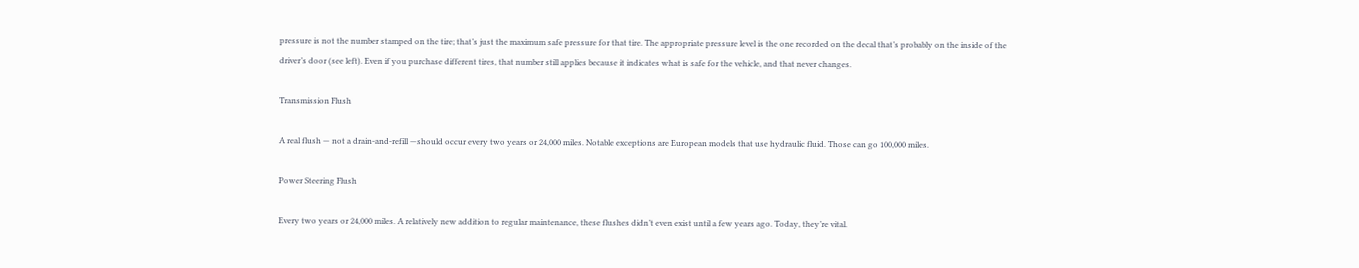pressure is not the number stamped on the tire; that’s just the maximum safe pressure for that tire. The appropriate pressure level is the one recorded on the decal that’s probably on the inside of the driver’s door (see left). Even if you purchase different tires, that number still applies because it indicates what is safe for the vehicle, and that never changes.

Transmission Flush

A real flush — not a drain-and-refill —should occur every two years or 24,000 miles. Notable exceptions are European models that use hydraulic fluid. Those can go 100,000 miles.

Power Steering Flush

Every two years or 24,000 miles. A relatively new addition to regular maintenance, these flushes didn’t even exist until a few years ago. Today, they’re vital.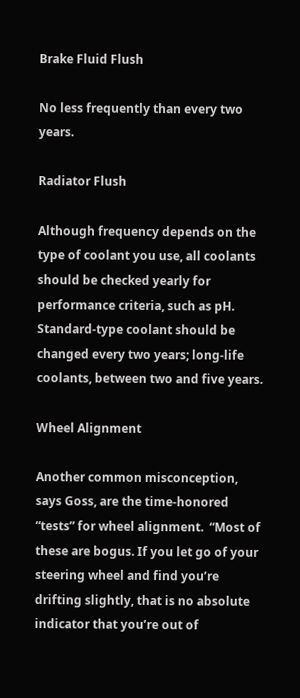Brake Fluid Flush

No less frequently than every two years.

Radiator Flush

Although frequency depends on the type of coolant you use, all coolants should be checked yearly for performance criteria, such as pH. Standard-type coolant should be changed every two years; long-life coolants, between two and five years.

Wheel Alignment

Another common misconception, says Goss, are the time-honored “tests” for wheel alignment.  “Most of these are bogus. If you let go of your steering wheel and find you’re drifting slightly, that is no absolute indicator that you’re out of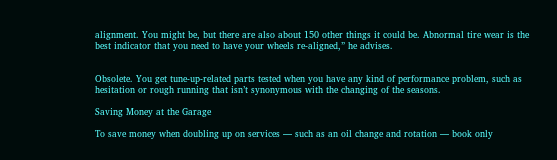alignment. You might be, but there are also about 150 other things it could be. Abnormal tire wear is the best indicator that you need to have your wheels re-aligned,” he advises.


Obsolete. You get tune-up-related parts tested when you have any kind of performance problem, such as hesitation or rough running that isn’t synonymous with the changing of the seasons.

Saving Money at the Garage

To save money when doubling up on services — such as an oil change and rotation — book only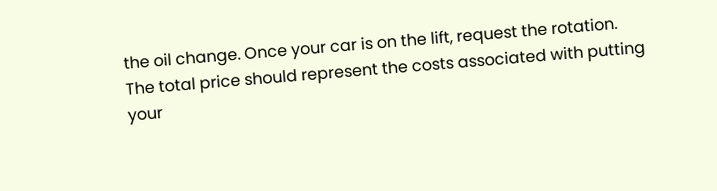the oil change. Once your car is on the lift, request the rotation. The total price should represent the costs associated with putting your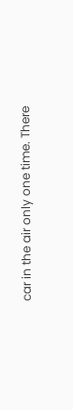car in the air only one time. There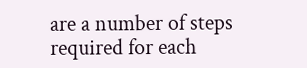are a number of steps required for each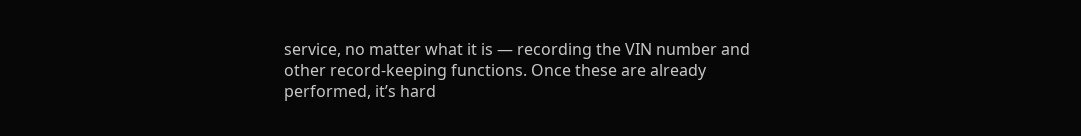service, no matter what it is — recording the VIN number and other record-keeping functions. Once these are already performed, it’s hard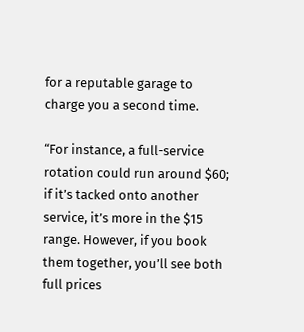for a reputable garage to charge you a second time.

“For instance, a full-service rotation could run around $60; if it’s tacked onto another service, it’s more in the $15 range. However, if you book them together, you’ll see both full prices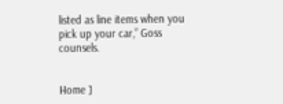listed as line items when you pick up your car,” Goss counsels.


Home ]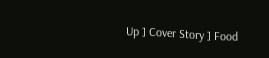Up ] Cover Story ] Food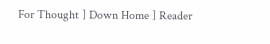For Thought ] Down Home ] Reader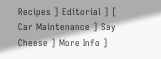Recipes ] Editorial ] [ Car Maintenance ] Say Cheese ] More Info ]